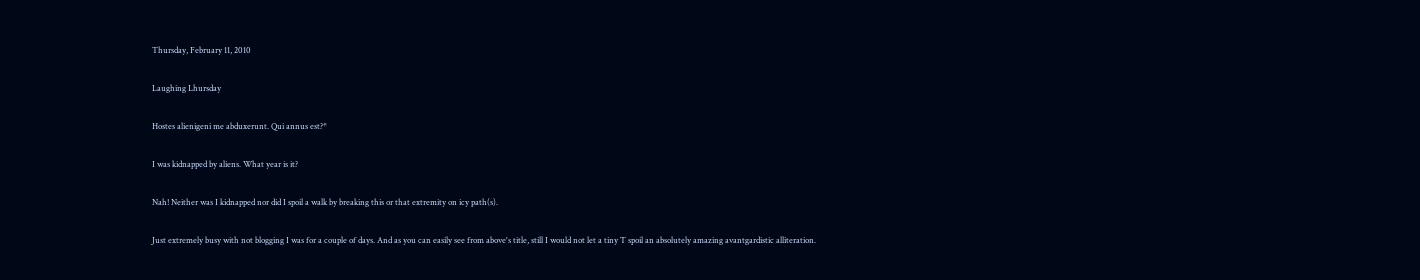Thursday, February 11, 2010

Laughing Lhursday

Hostes alienigeni me abduxerunt. Qui annus est?*

I was kidnapped by aliens. What year is it?

Nah! Neither was I kidnapped nor did I spoil a walk by breaking this or that extremity on icy path(s).

Just extremely busy with not blogging I was for a couple of days. And as you can easily see from above's title, still I would not let a tiny T spoil an absolutely amazing avantgardistic alliteration.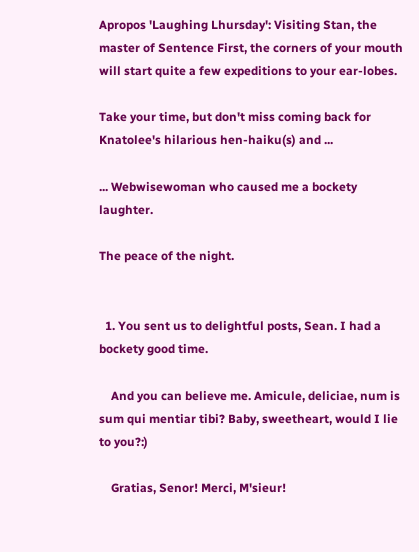Apropos 'Laughing Lhursday': Visiting Stan, the master of Sentence First, the corners of your mouth will start quite a few expeditions to your ear-lobes.

Take your time, but don't miss coming back for Knatolee's hilarious hen-haiku(s) and ...

... Webwisewoman who caused me a bockety laughter.

The peace of the night.


  1. You sent us to delightful posts, Sean. I had a bockety good time.

    And you can believe me. Amicule, deliciae, num is sum qui mentiar tibi? Baby, sweetheart, would I lie to you?:)

    Gratias, Senor! Merci, M'sieur!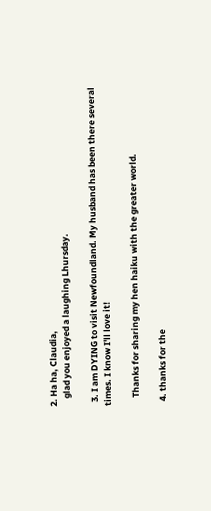2. Ha ha, Claudia,
    glad you enjoyed a laughing Lhursday.

  3. I am DYING to visit Newfoundland. My husband has been there several times. I know I'll love it!

    Thanks for sharing my hen haiku with the greater world.

  4. thanks for the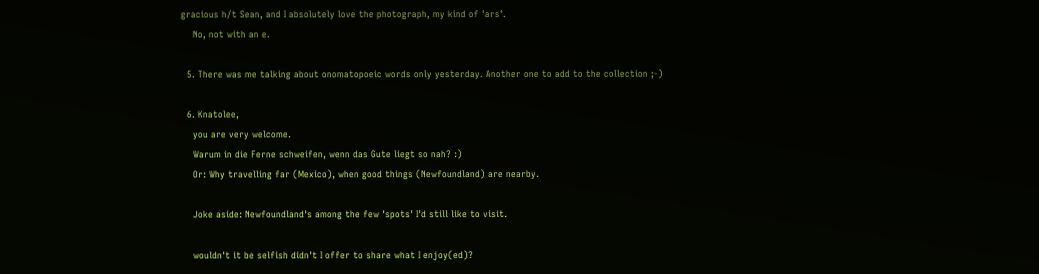gracious h/t Sean, and I absolutely love the photograph, my kind of 'ars'.
    No, not with an e.

  5. There was me talking about onomatopoeic words only yesterday. Another one to add to the collection ;-)

  6. Knatolee,
    you are very welcome.
    Warum in die Ferne schweifen, wenn das Gute liegt so nah? :)
    Or: Why travelling far (Mexico), when good things (Newfoundland) are nearby.

    Joke aside: Newfoundland's among the few 'spots' I'd still like to visit.

    wouldn't it be selfish didn't I offer to share what I enjoy(ed)?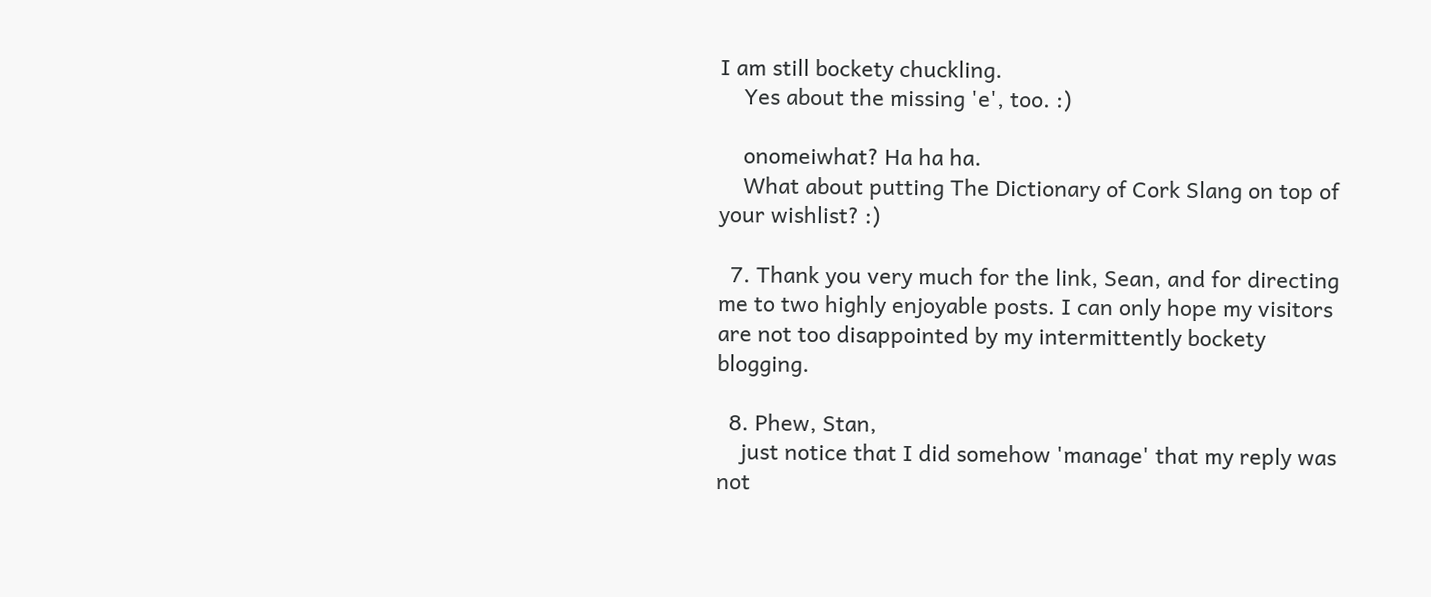I am still bockety chuckling.
    Yes about the missing 'e', too. :)

    onomeiwhat? Ha ha ha.
    What about putting The Dictionary of Cork Slang on top of your wishlist? :)

  7. Thank you very much for the link, Sean, and for directing me to two highly enjoyable posts. I can only hope my visitors are not too disappointed by my intermittently bockety blogging.

  8. Phew, Stan,
    just notice that I did somehow 'manage' that my reply was not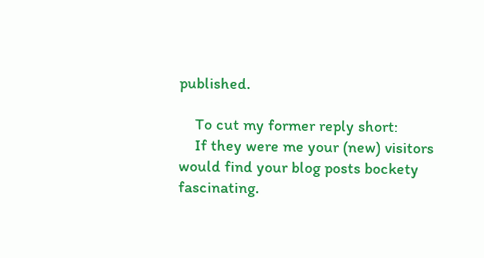published.

    To cut my former reply short:
    If they were me your (new) visitors would find your blog posts bockety fascinating.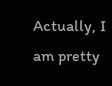Actually, I am pretty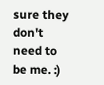sure they don't need to be me. :)